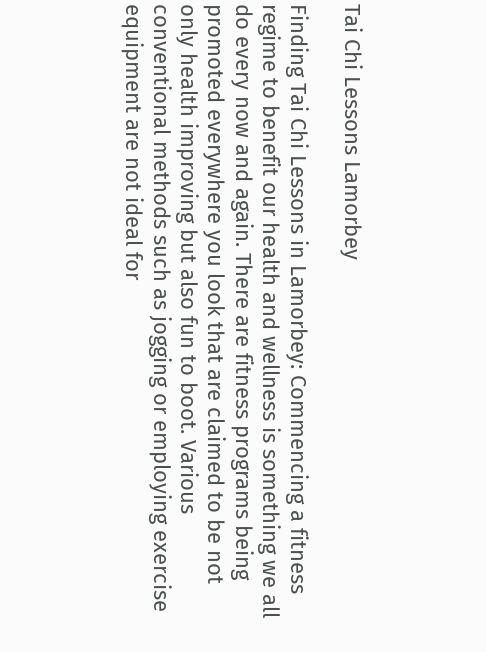Tai Chi Lessons Lamorbey

Finding Tai Chi Lessons in Lamorbey: Commencing a fitness regime to benefit our health and wellness is something we all do every now and again. There are fitness programs being promoted everywhere you look that are claimed to be not only health improving but also fun to boot. Various conventional methods such as jogging or employing exercise equipment are not ideal for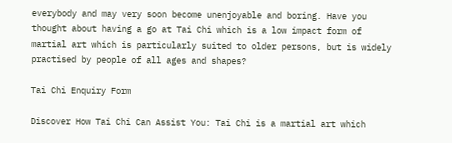everybody and may very soon become unenjoyable and boring. Have you thought about having a go at Tai Chi which is a low impact form of martial art which is particularly suited to older persons, but is widely practised by people of all ages and shapes?

Tai Chi Enquiry Form

Discover How Tai Chi Can Assist You: Tai Chi is a martial art which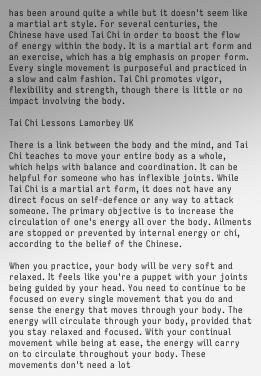has been around quite a while but it doesn't seem like a martial art style. For several centuries, the Chinese have used Tai Chi in order to boost the flow of energy within the body. It is a martial art form and an exercise, which has a big emphasis on proper form. Every single movement is purposeful and practiced in a slow and calm fashion. Tai Chi promotes vigor, flexibility and strength, though there is little or no impact involving the body.

Tai Chi Lessons Lamorbey UK

There is a link between the body and the mind, and Tai Chi teaches to move your entire body as a whole, which helps with balance and coordination. It can be helpful for someone who has inflexible joints. While Tai Chi is a martial art form, it does not have any direct focus on self-defence or any way to attack someone. The primary objective is to increase the circulation of one's energy all over the body. Ailments are stopped or prevented by internal energy or chi, according to the belief of the Chinese.

When you practice, your body will be very soft and relaxed. It feels like you're a puppet with your joints being guided by your head. You need to continue to be focused on every single movement that you do and sense the energy that moves through your body. The energy will circulate through your body, provided that you stay relaxed and focused. With your continual movement while being at ease, the energy will carry on to circulate throughout your body. These movements don't need a lot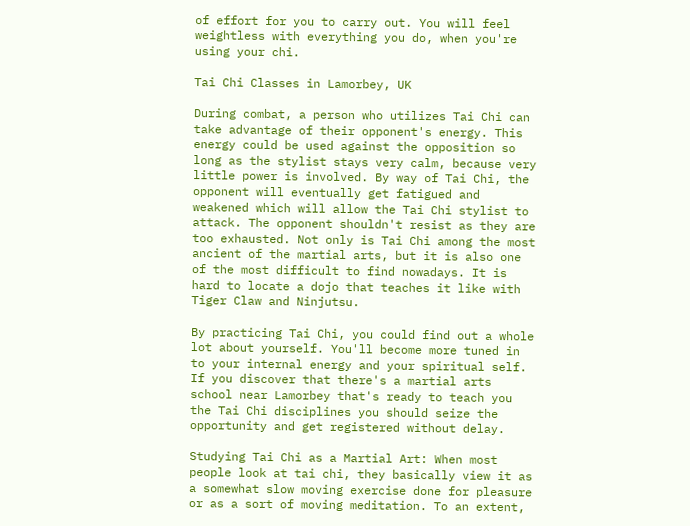of effort for you to carry out. You will feel weightless with everything you do, when you're using your chi.

Tai Chi Classes in Lamorbey, UK

During combat, a person who utilizes Tai Chi can take advantage of their opponent's energy. This energy could be used against the opposition so long as the stylist stays very calm, because very little power is involved. By way of Tai Chi, the opponent will eventually get fatigued and weakened which will allow the Tai Chi stylist to attack. The opponent shouldn't resist as they are too exhausted. Not only is Tai Chi among the most ancient of the martial arts, but it is also one of the most difficult to find nowadays. It is hard to locate a dojo that teaches it like with Tiger Claw and Ninjutsu.

By practicing Tai Chi, you could find out a whole lot about yourself. You'll become more tuned in to your internal energy and your spiritual self. If you discover that there's a martial arts school near Lamorbey that's ready to teach you the Tai Chi disciplines you should seize the opportunity and get registered without delay.

Studying Tai Chi as a Martial Art: When most people look at tai chi, they basically view it as a somewhat slow moving exercise done for pleasure or as a sort of moving meditation. To an extent,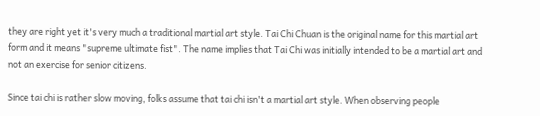they are right yet it's very much a traditional martial art style. Tai Chi Chuan is the original name for this martial art form and it means "supreme ultimate fist". The name implies that Tai Chi was initially intended to be a martial art and not an exercise for senior citizens.

Since tai chi is rather slow moving, folks assume that tai chi isn't a martial art style. When observing people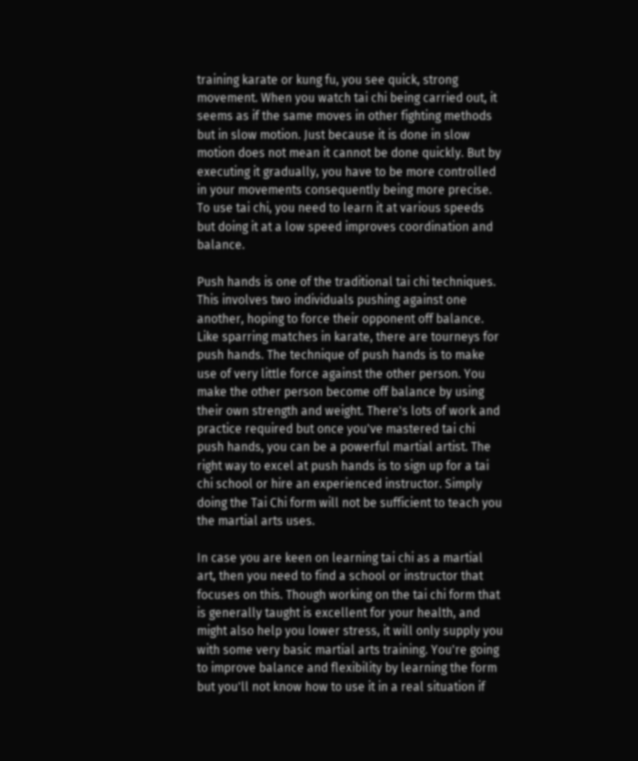training karate or kung fu, you see quick, strong movement. When you watch tai chi being carried out, it seems as if the same moves in other fighting methods but in slow motion. Just because it is done in slow motion does not mean it cannot be done quickly. But by executing it gradually, you have to be more controlled in your movements consequently being more precise. To use tai chi, you need to learn it at various speeds but doing it at a low speed improves coordination and balance.

Push hands is one of the traditional tai chi techniques. This involves two individuals pushing against one another, hoping to force their opponent off balance. Like sparring matches in karate, there are tourneys for push hands. The technique of push hands is to make use of very little force against the other person. You make the other person become off balance by using their own strength and weight. There's lots of work and practice required but once you've mastered tai chi push hands, you can be a powerful martial artist. The right way to excel at push hands is to sign up for a tai chi school or hire an experienced instructor. Simply doing the Tai Chi form will not be sufficient to teach you the martial arts uses.

In case you are keen on learning tai chi as a martial art, then you need to find a school or instructor that focuses on this. Though working on the tai chi form that is generally taught is excellent for your health, and might also help you lower stress, it will only supply you with some very basic martial arts training. You're going to improve balance and flexibility by learning the form but you'll not know how to use it in a real situation if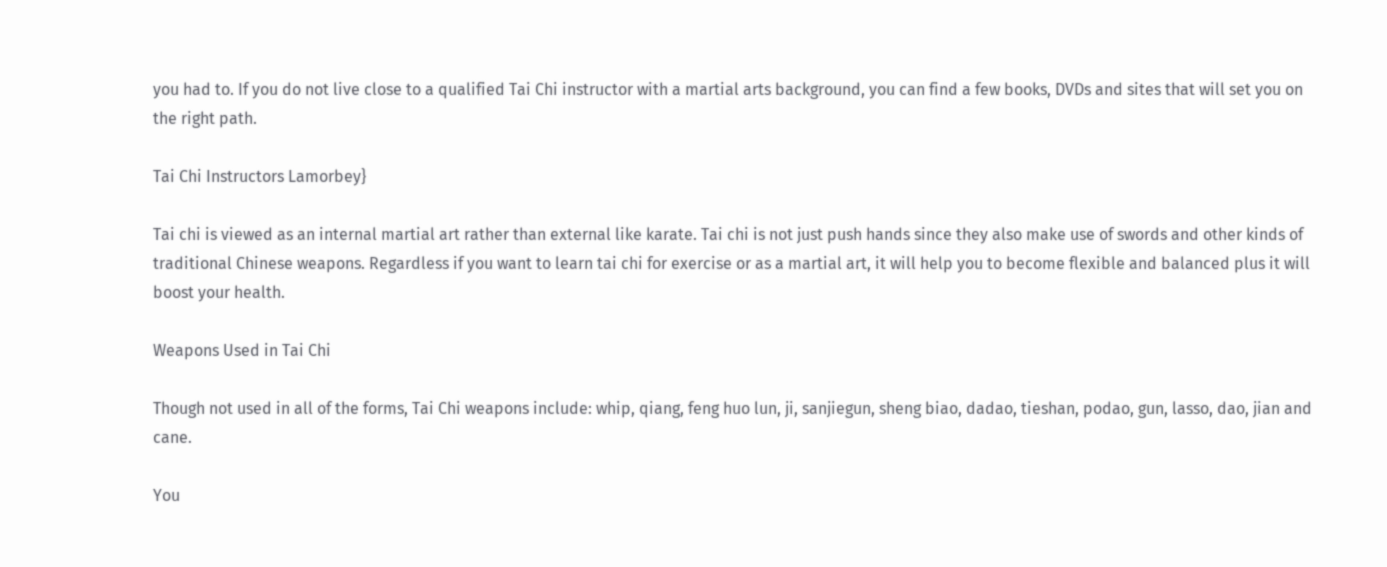you had to. If you do not live close to a qualified Tai Chi instructor with a martial arts background, you can find a few books, DVDs and sites that will set you on the right path.

Tai Chi Instructors Lamorbey}

Tai chi is viewed as an internal martial art rather than external like karate. Tai chi is not just push hands since they also make use of swords and other kinds of traditional Chinese weapons. Regardless if you want to learn tai chi for exercise or as a martial art, it will help you to become flexible and balanced plus it will boost your health.

Weapons Used in Tai Chi

Though not used in all of the forms, Tai Chi weapons include: whip, qiang, feng huo lun, ji, sanjiegun, sheng biao, dadao, tieshan, podao, gun, lasso, dao, jian and cane.

You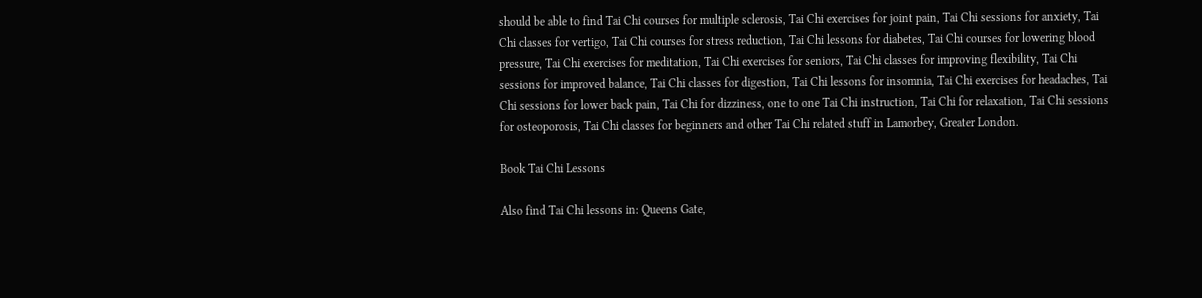should be able to find Tai Chi courses for multiple sclerosis, Tai Chi exercises for joint pain, Tai Chi sessions for anxiety, Tai Chi classes for vertigo, Tai Chi courses for stress reduction, Tai Chi lessons for diabetes, Tai Chi courses for lowering blood pressure, Tai Chi exercises for meditation, Tai Chi exercises for seniors, Tai Chi classes for improving flexibility, Tai Chi sessions for improved balance, Tai Chi classes for digestion, Tai Chi lessons for insomnia, Tai Chi exercises for headaches, Tai Chi sessions for lower back pain, Tai Chi for dizziness, one to one Tai Chi instruction, Tai Chi for relaxation, Tai Chi sessions for osteoporosis, Tai Chi classes for beginners and other Tai Chi related stuff in Lamorbey, Greater London.

Book Tai Chi Lessons

Also find Tai Chi lessons in: Queens Gate,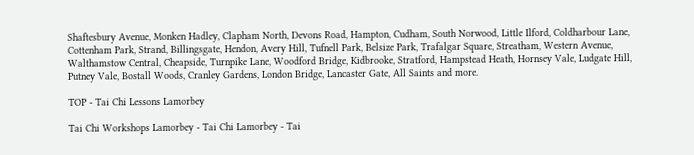Shaftesbury Avenue, Monken Hadley, Clapham North, Devons Road, Hampton, Cudham, South Norwood, Little Ilford, Coldharbour Lane, Cottenham Park, Strand, Billingsgate, Hendon, Avery Hill, Tufnell Park, Belsize Park, Trafalgar Square, Streatham, Western Avenue, Walthamstow Central, Cheapside, Turnpike Lane, Woodford Bridge, Kidbrooke, Stratford, Hampstead Heath, Hornsey Vale, Ludgate Hill, Putney Vale, Bostall Woods, Cranley Gardens, London Bridge, Lancaster Gate, All Saints and more.

TOP - Tai Chi Lessons Lamorbey

Tai Chi Workshops Lamorbey - Tai Chi Lamorbey - Tai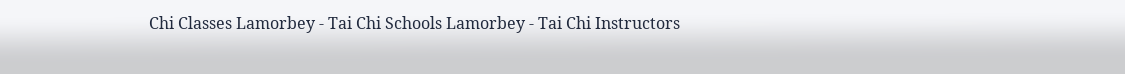Chi Classes Lamorbey - Tai Chi Schools Lamorbey - Tai Chi Instructors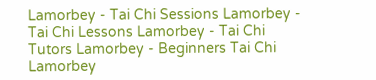Lamorbey - Tai Chi Sessions Lamorbey - Tai Chi Lessons Lamorbey - Tai Chi Tutors Lamorbey - Beginners Tai Chi Lamorbey